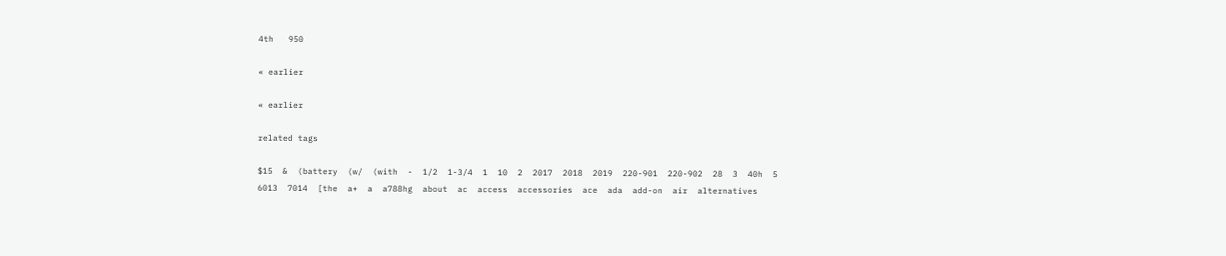4th   950

« earlier

« earlier

related tags

$15  &  (battery  (w/  (with  -  1/2  1-3/4  1  10  2  2017  2018  2019  220-901  220-902  28  3  40h  5  6013  7014  [the  a+  a  a788hg  about  ac  access  accessories  ace  ada  add-on  air  alternatives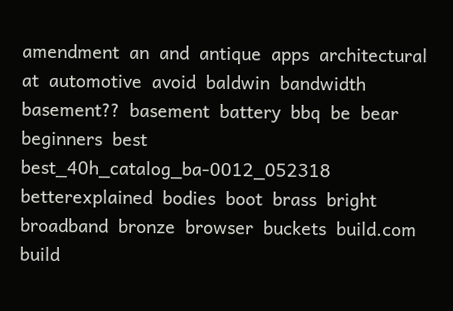amendment  an  and  antique  apps  architectural  at  automotive  avoid  baldwin  bandwidth  basement??  basement  battery  bbq  be  bear  beginners  best  best_40h_catalog_ba-0012_052318  betterexplained  bodies  boot  brass  bright  broadband  bronze  browser  buckets  build.com  build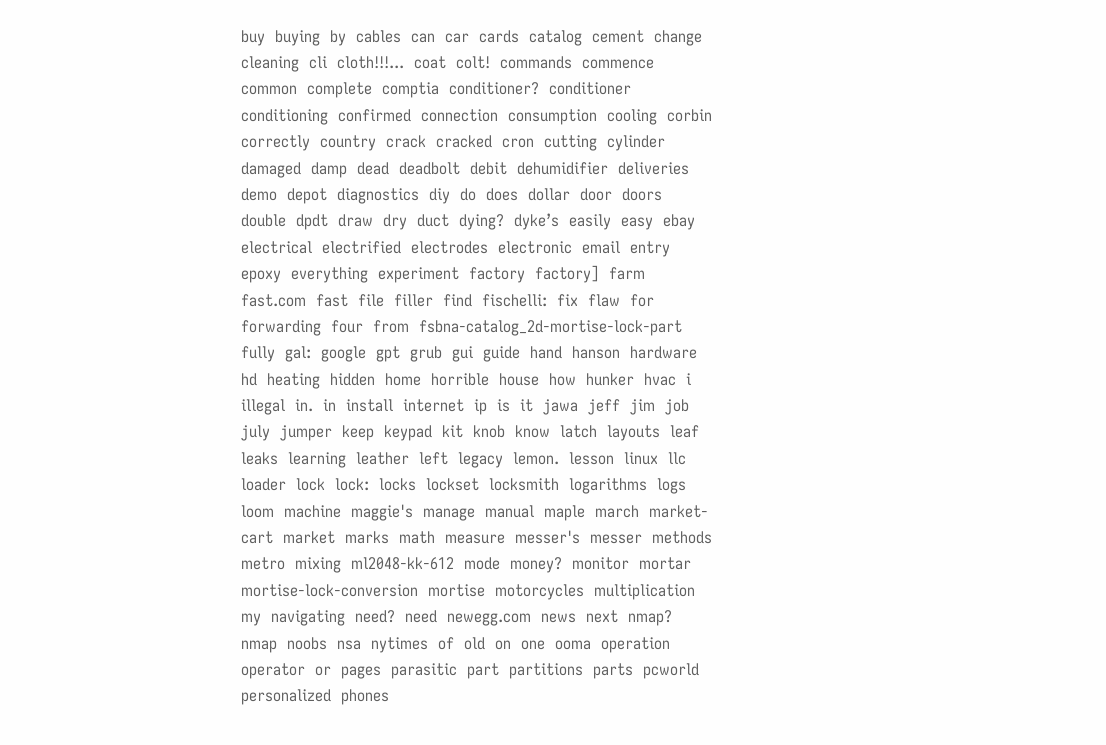buy  buying  by  cables  can  car  cards  catalog  cement  change  cleaning  cli  cloth!!!...  coat  colt!  commands  commence  common  complete  comptia  conditioner?  conditioner  conditioning  confirmed  connection  consumption  cooling  corbin  correctly  country  crack  cracked  cron  cutting  cylinder  damaged  damp  dead  deadbolt  debit  dehumidifier  deliveries  demo  depot  diagnostics  diy  do  does  dollar  door  doors  double  dpdt  draw  dry  duct  dying?  dyke’s  easily  easy  ebay  electrical  electrified  electrodes  electronic  email  entry  epoxy  everything  experiment  factory  factory]  farm  fast.com  fast  file  filler  find  fischelli:  fix  flaw  for  forwarding  four  from  fsbna-catalog_2d-mortise-lock-part  fully  gal:  google  gpt  grub  gui  guide  hand  hanson  hardware  hd  heating  hidden  home  horrible  house  how  hunker  hvac  i  illegal  in.  in  install  internet  ip  is  it  jawa  jeff  jim  job  july  jumper  keep  keypad  kit  knob  know  latch  layouts  leaf  leaks  learning  leather  left  legacy  lemon.  lesson  linux  llc  loader  lock  lock:  locks  lockset  locksmith  logarithms  logs  loom  machine  maggie's  manage  manual  maple  march  market-cart  market  marks  math  measure  messer's  messer  methods  metro  mixing  ml2048-kk-612  mode  money?  monitor  mortar  mortise-lock-conversion  mortise  motorcycles  multiplication  my  navigating  need?  need  newegg.com  news  next  nmap?  nmap  noobs  nsa  nytimes  of  old  on  one  ooma  operation  operator  or  pages  parasitic  part  partitions  parts  pcworld  personalized  phones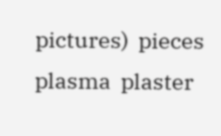pictures)  pieces  plasma  plaster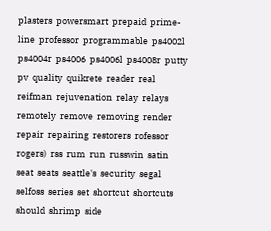plasters  powersmart  prepaid  prime-line  professor  programmable  ps4002l  ps4004r  ps4006  ps4006l  ps4008r  putty  pv  quality  quikrete  reader  real  reifman  rejuvenation  relay  relays  remotely  remove  removing  render  repair  repairing  restorers  rofessor  rogers)  rss  rum  run  russwin  satin  seat  seats  seattle's  security  segal  selfoss  series  set  shortcut  shortcuts  should  shrimp  side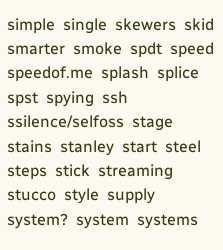simple  single  skewers  skid  smarter  smoke  spdt  speed  speedof.me  splash  splice  spst  spying  ssh  ssilence/selfoss  stage  stains  stanley  start  steel  steps  stick  streaming  stucco  style  supply  system?  system  systems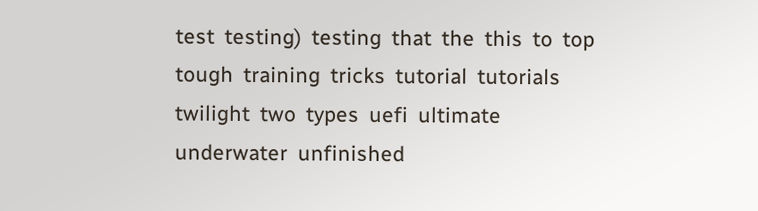test  testing)  testing  that  the  this  to  top  tough  training  tricks  tutorial  tutorials  twilight  two  types  uefi  ultimate  underwater  unfinished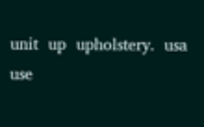unit  up  upholstery.  usa  use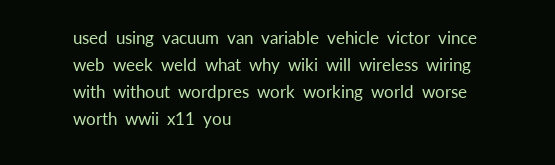used  using  vacuum  van  variable  vehicle  victor  vince  web  week  weld  what  why  wiki  will  wireless  wiring  with  without  wordpres  work  working  world  worse  worth  wwii  x11  you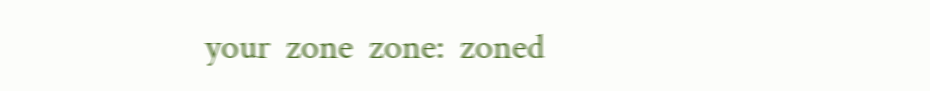your  zone  zone:  zoned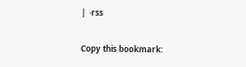|  ·rss

Copy this bookmark: